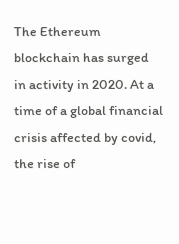The Ethereum blockchain has surged in activity in 2020. At a time of a global financial crisis affected by covid, the rise of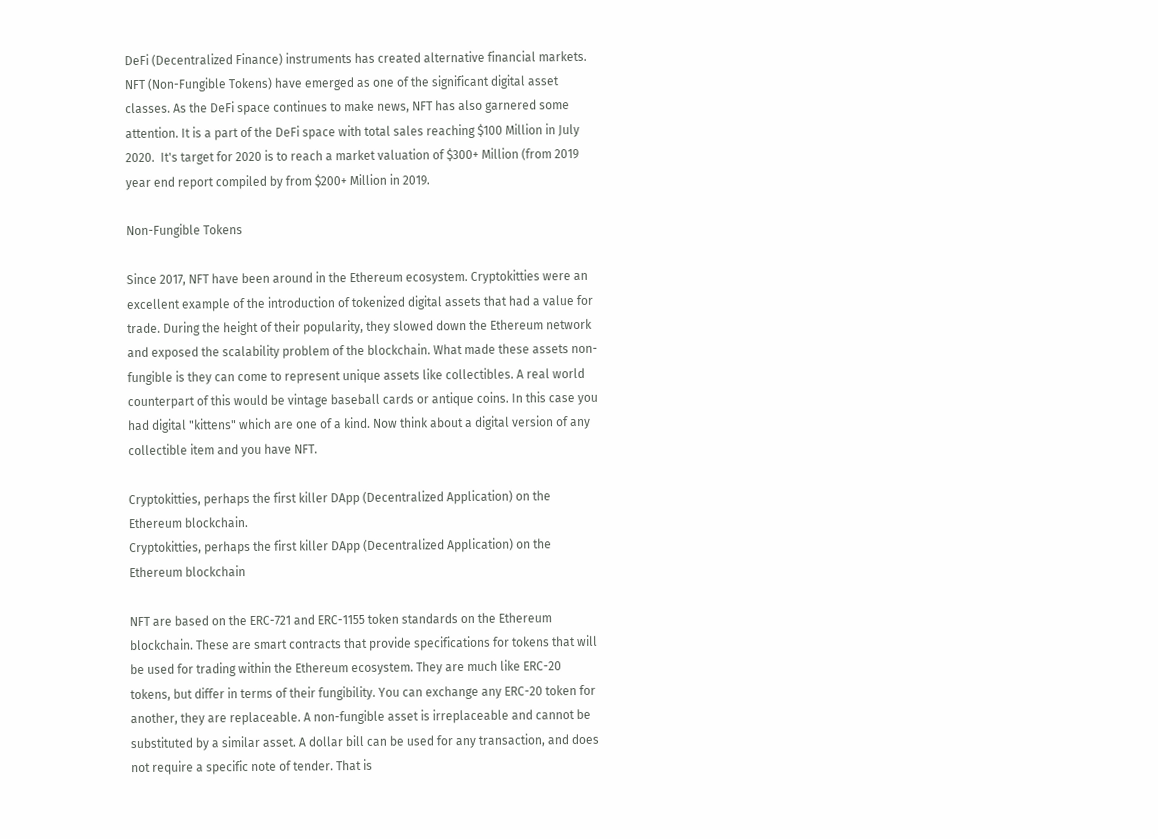DeFi (Decentralized Finance) instruments has created alternative financial markets. NFT (Non-Fungible Tokens) have emerged as one of the significant digital asset classes. As the DeFi space continues to make news, NFT has also garnered some attention. It is a part of the DeFi space with total sales reaching $100 Million in July 2020.  It's target for 2020 is to reach a market valuation of $300+ Million (from 2019 year end report compiled by from $200+ Million in 2019.

Non-Fungible Tokens

Since 2017, NFT have been around in the Ethereum ecosystem. Cryptokitties were an excellent example of the introduction of tokenized digital assets that had a value for trade. During the height of their popularity, they slowed down the Ethereum network and exposed the scalability problem of the blockchain. What made these assets non-fungible is they can come to represent unique assets like collectibles. A real world counterpart of this would be vintage baseball cards or antique coins. In this case you had digital "kittens" which are one of a kind. Now think about a digital version of any collectible item and you have NFT.

Cryptokitties, perhaps the first killer DApp (Decentralized Application) on the Ethereum blockchain.
Cryptokitties, perhaps the first killer DApp (Decentralized Application) on the Ethereum blockchain

NFT are based on the ERC-721 and ERC-1155 token standards on the Ethereum blockchain. These are smart contracts that provide specifications for tokens that will be used for trading within the Ethereum ecosystem. They are much like ERC-20 tokens, but differ in terms of their fungibility. You can exchange any ERC-20 token for another, they are replaceable. A non-fungible asset is irreplaceable and cannot be substituted by a similar asset. A dollar bill can be used for any transaction, and does not require a specific note of tender. That is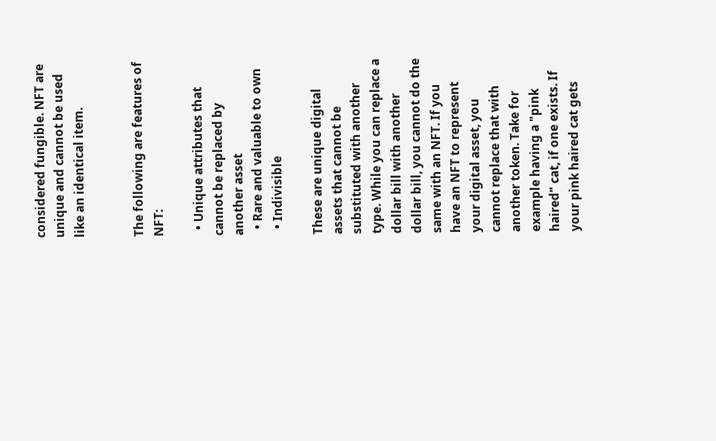considered fungible. NFT are unique and cannot be used like an identical item.


The following are features of NFT:

  • Unique attributes that cannot be replaced by another asset
  • Rare and valuable to own
  • Indivisible

These are unique digital assets that cannot be substituted with another type. While you can replace a dollar bill with another dollar bill, you cannot do the same with an NFT. If you have an NFT to represent your digital asset, you cannot replace that with another token. Take for example having a "pink haired" cat, if one exists. If your pink haired cat gets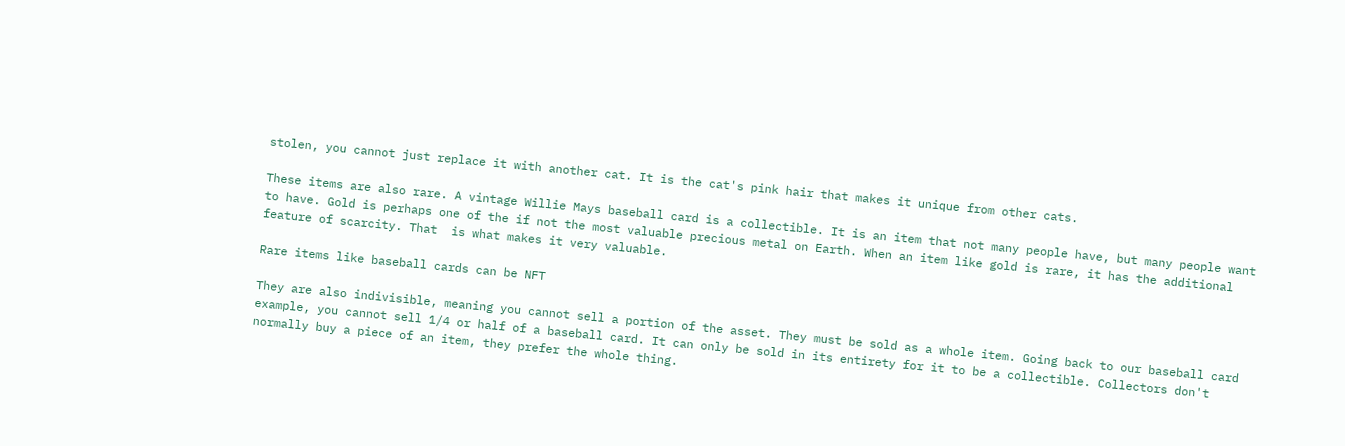stolen, you cannot just replace it with another cat. It is the cat's pink hair that makes it unique from other cats.

These items are also rare. A vintage Willie Mays baseball card is a collectible. It is an item that not many people have, but many people want to have. Gold is perhaps one of the if not the most valuable precious metal on Earth. When an item like gold is rare, it has the additional feature of scarcity. That  is what makes it very valuable.

Rare items like baseball cards can be NFT

They are also indivisible, meaning you cannot sell a portion of the asset. They must be sold as a whole item. Going back to our baseball card example, you cannot sell 1/4 or half of a baseball card. It can only be sold in its entirety for it to be a collectible. Collectors don't normally buy a piece of an item, they prefer the whole thing.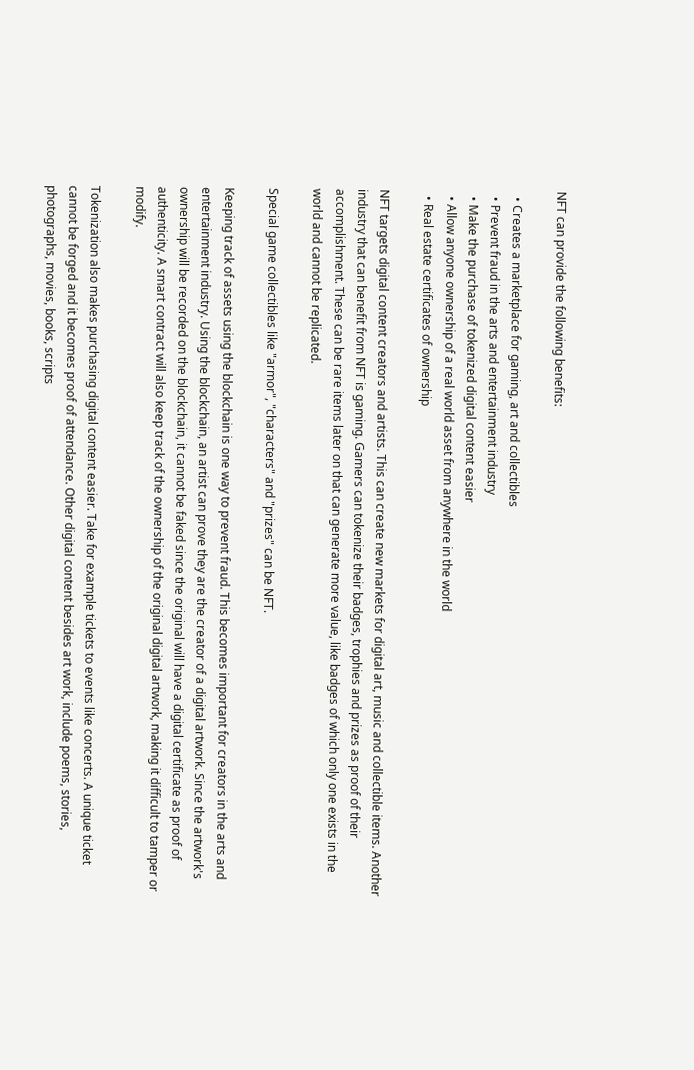NFT can provide the following benefits:

  • Creates a marketplace for gaming, art and collectibles
  • Prevent fraud in the arts and entertainment industry
  • Make the purchase of tokenized digital content easier
  • Allow anyone ownership of a real world asset from anywhere in the world
  • Real estate certificates of ownership

NFT targets digital content creators and artists. This can create new markets for digital art, music and collectible items. Another industry that can benefit from NFT is gaming. Gamers can tokenize their badges, trophies and prizes as proof of their accomplishment. These can be rare items later on that can generate more value, like badges of which only one exists in the world and cannot be replicated.

Special game collectibles like "armor", "characters" and "prizes" can be NFT.

Keeping track of assets using the blockchain is one way to prevent fraud. This becomes important for creators in the arts and entertainment industry. Using the blockchain, an artist can prove they are the creator of a digital artwork. Since the artwork's ownership will be recorded on the blockchain, it cannot be faked since the original will have a digital certificate as proof of authenticity. A smart contract will also keep track of the ownership of the original digital artwork, making it difficult to tamper or modify.

Tokenization also makes purchasing digital content easier. Take for example tickets to events like concerts. A unique ticket cannot be forged and it becomes proof of attendance. Other digital content besides art work, include poems, stories, photographs, movies, books, scripts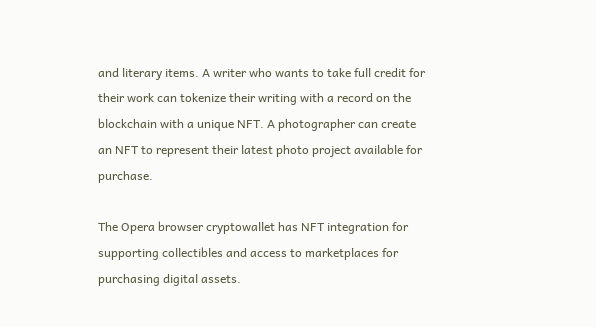and literary items. A writer who wants to take full credit for their work can tokenize their writing with a record on the blockchain with a unique NFT. A photographer can create an NFT to represent their latest photo project available for purchase.

The Opera browser cryptowallet has NFT integration for supporting collectibles and access to marketplaces for purchasing digital assets.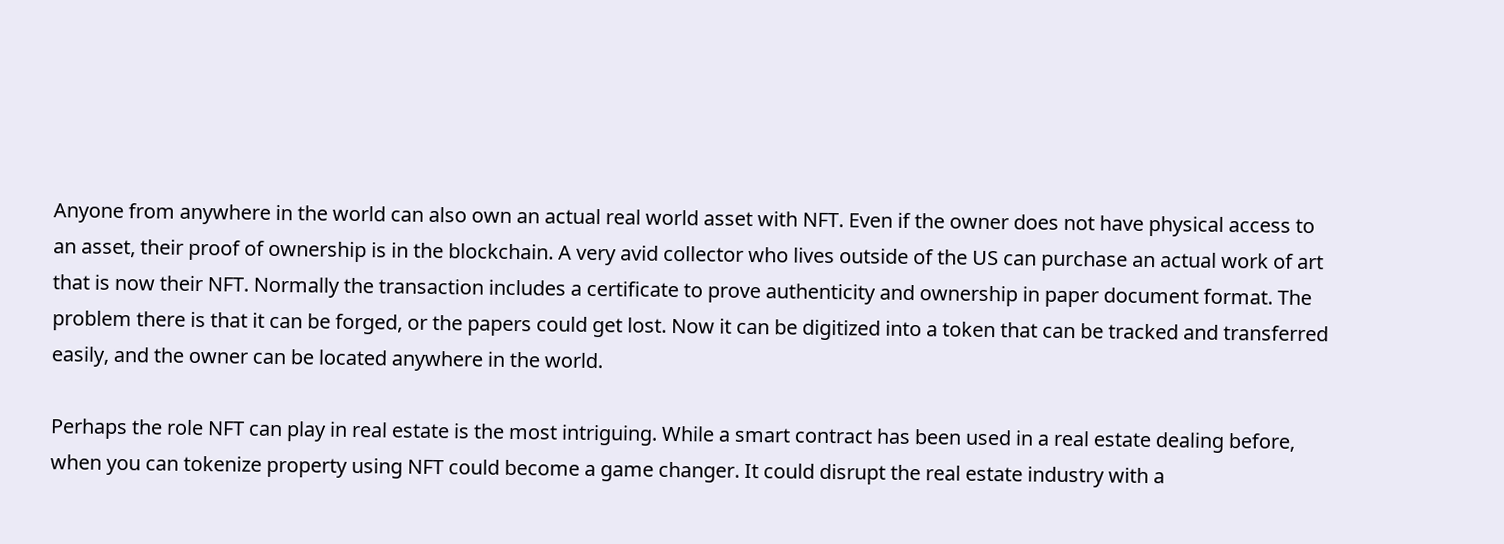Anyone from anywhere in the world can also own an actual real world asset with NFT. Even if the owner does not have physical access to an asset, their proof of ownership is in the blockchain. A very avid collector who lives outside of the US can purchase an actual work of art that is now their NFT. Normally the transaction includes a certificate to prove authenticity and ownership in paper document format. The problem there is that it can be forged, or the papers could get lost. Now it can be digitized into a token that can be tracked and transferred easily, and the owner can be located anywhere in the world.

Perhaps the role NFT can play in real estate is the most intriguing. While a smart contract has been used in a real estate dealing before, when you can tokenize property using NFT could become a game changer. It could disrupt the real estate industry with a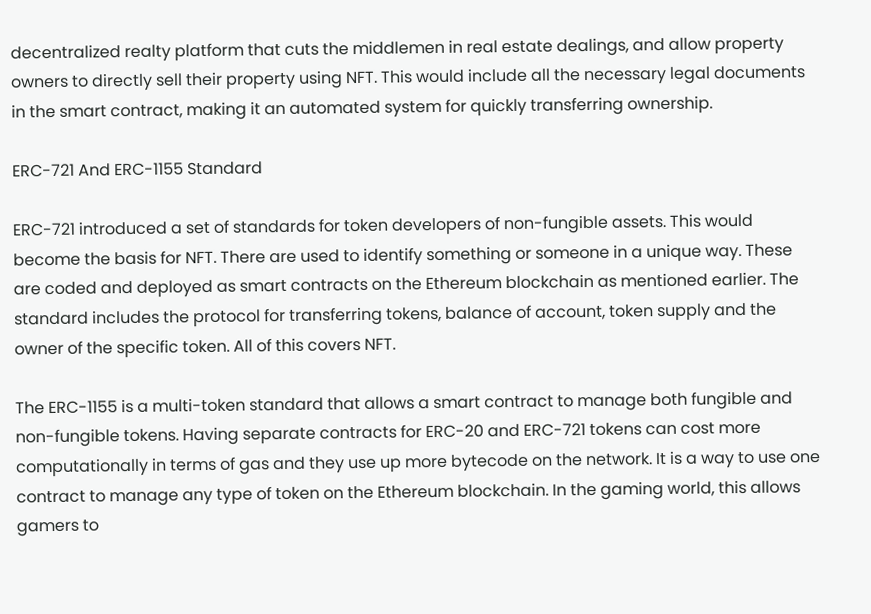decentralized realty platform that cuts the middlemen in real estate dealings, and allow property owners to directly sell their property using NFT. This would include all the necessary legal documents in the smart contract, making it an automated system for quickly transferring ownership.

ERC-721 And ERC-1155 Standard

ERC-721 introduced a set of standards for token developers of non-fungible assets. This would become the basis for NFT. There are used to identify something or someone in a unique way. These are coded and deployed as smart contracts on the Ethereum blockchain as mentioned earlier. The standard includes the protocol for transferring tokens, balance of account, token supply and the owner of the specific token. All of this covers NFT.

The ERC-1155 is a multi-token standard that allows a smart contract to manage both fungible and non-fungible tokens. Having separate contracts for ERC-20 and ERC-721 tokens can cost more computationally in terms of gas and they use up more bytecode on the network. It is a way to use one contract to manage any type of token on the Ethereum blockchain. In the gaming world, this allows gamers to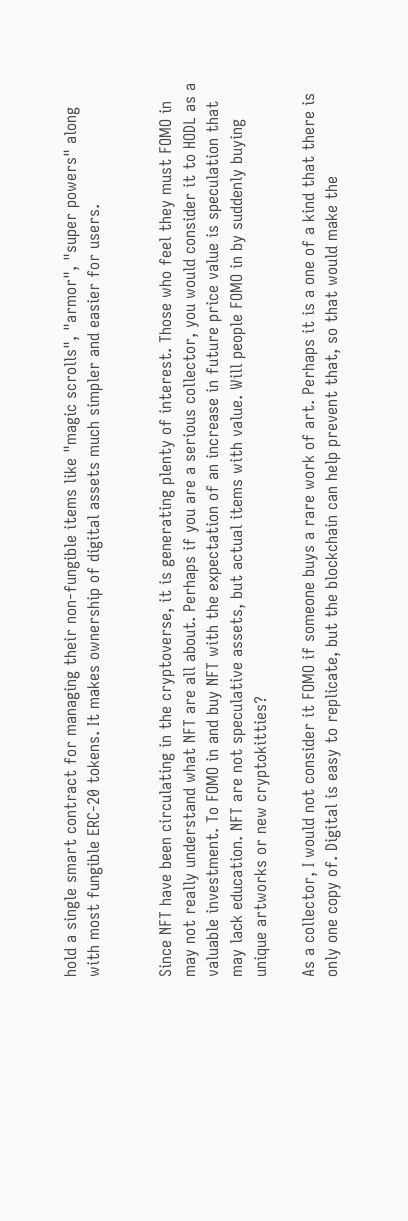hold a single smart contract for managing their non-fungible items like "magic scrolls", "armor", "super powers" along with most fungible ERC-20 tokens. It makes ownership of digital assets much simpler and easier for users.


Since NFT have been circulating in the cryptoverse, it is generating plenty of interest. Those who feel they must FOMO in may not really understand what NFT are all about. Perhaps if you are a serious collector, you would consider it to HODL as a valuable investment. To FOMO in and buy NFT with the expectation of an increase in future price value is speculation that may lack education. NFT are not speculative assets, but actual items with value. Will people FOMO in by suddenly buying unique artworks or new cryptokitties?

As a collector, I would not consider it FOMO if someone buys a rare work of art. Perhaps it is a one of a kind that there is only one copy of. Digital is easy to replicate, but the blockchain can help prevent that, so that would make the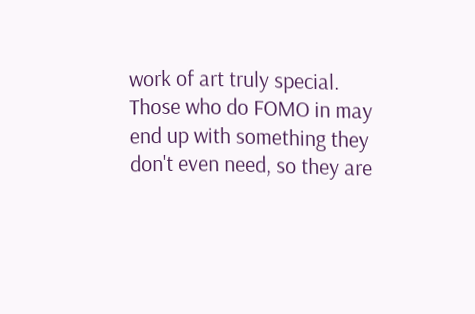work of art truly special. Those who do FOMO in may end up with something they don't even need, so they are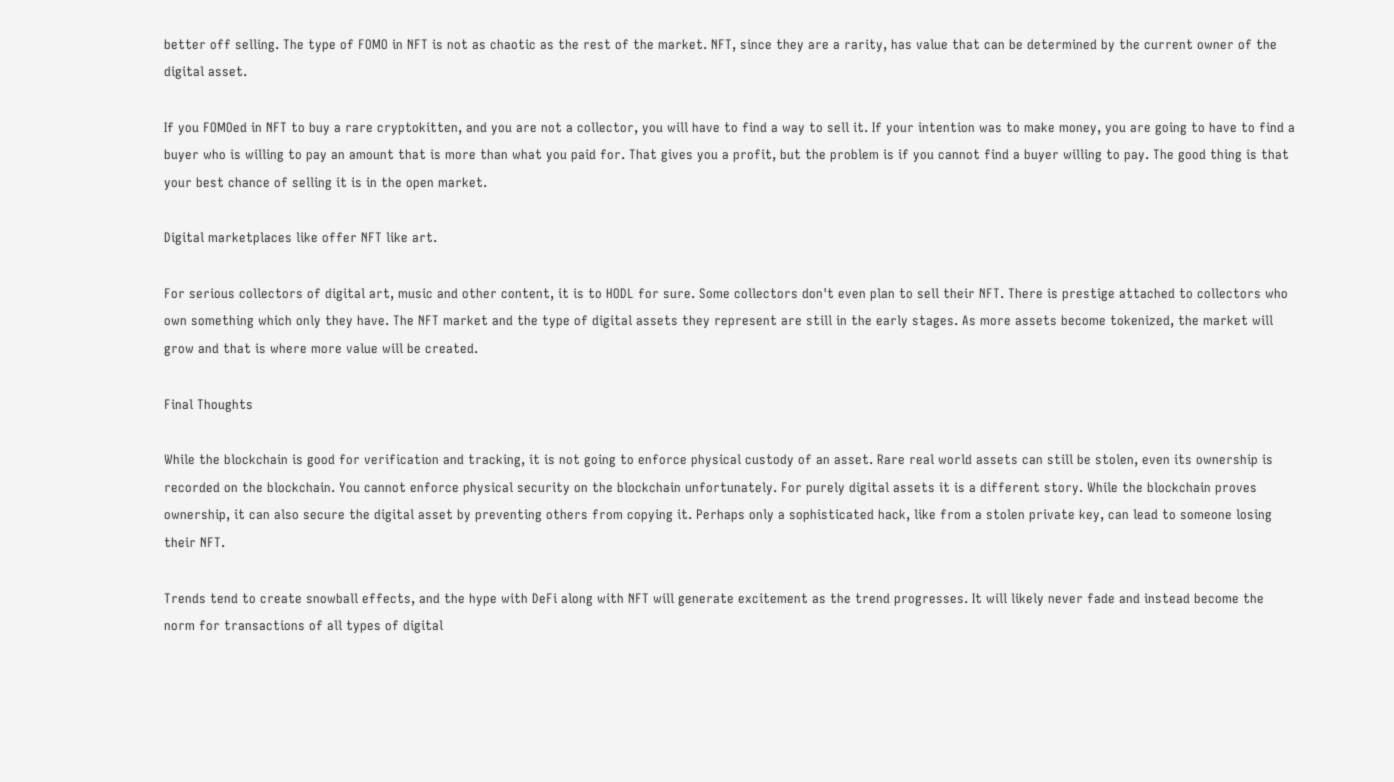better off selling. The type of FOMO in NFT is not as chaotic as the rest of the market. NFT, since they are a rarity, has value that can be determined by the current owner of the digital asset.

If you FOMOed in NFT to buy a rare cryptokitten, and you are not a collector, you will have to find a way to sell it. If your intention was to make money, you are going to have to find a buyer who is willing to pay an amount that is more than what you paid for. That gives you a profit, but the problem is if you cannot find a buyer willing to pay. The good thing is that your best chance of selling it is in the open market.

Digital marketplaces like offer NFT like art.

For serious collectors of digital art, music and other content, it is to HODL for sure. Some collectors don't even plan to sell their NFT. There is prestige attached to collectors who own something which only they have. The NFT market and the type of digital assets they represent are still in the early stages. As more assets become tokenized, the market will grow and that is where more value will be created.

Final Thoughts

While the blockchain is good for verification and tracking, it is not going to enforce physical custody of an asset. Rare real world assets can still be stolen, even its ownership is recorded on the blockchain. You cannot enforce physical security on the blockchain unfortunately. For purely digital assets it is a different story. While the blockchain proves ownership, it can also secure the digital asset by preventing others from copying it. Perhaps only a sophisticated hack, like from a stolen private key, can lead to someone losing their NFT.

Trends tend to create snowball effects, and the hype with DeFi along with NFT will generate excitement as the trend progresses. It will likely never fade and instead become the norm for transactions of all types of digital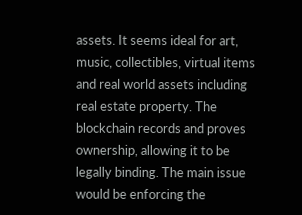assets. It seems ideal for art, music, collectibles, virtual items and real world assets including real estate property. The blockchain records and proves ownership, allowing it to be legally binding. The main issue would be enforcing the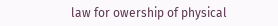law for owership of physical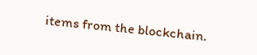items from the blockchain.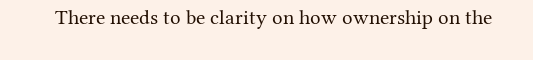There needs to be clarity on how ownership on the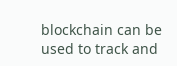blockchain can be used to track and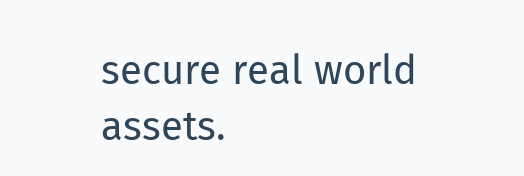secure real world assets.